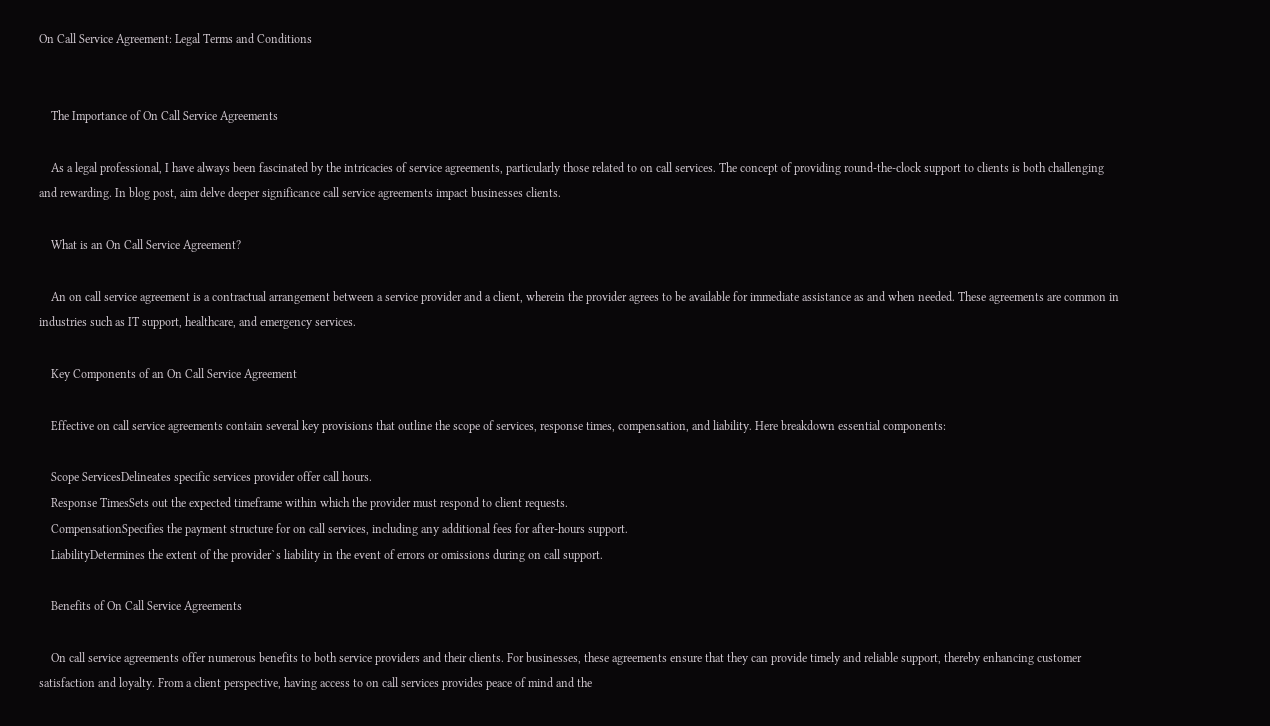On Call Service Agreement: Legal Terms and Conditions


    The Importance of On Call Service Agreements

    As a legal professional, I have always been fascinated by the intricacies of service agreements, particularly those related to on call services. The concept of providing round-the-clock support to clients is both challenging and rewarding. In blog post, aim delve deeper significance call service agreements impact businesses clients.

    What is an On Call Service Agreement?

    An on call service agreement is a contractual arrangement between a service provider and a client, wherein the provider agrees to be available for immediate assistance as and when needed. These agreements are common in industries such as IT support, healthcare, and emergency services.

    Key Components of an On Call Service Agreement

    Effective on call service agreements contain several key provisions that outline the scope of services, response times, compensation, and liability. Here breakdown essential components:

    Scope ServicesDelineates specific services provider offer call hours.
    Response TimesSets out the expected timeframe within which the provider must respond to client requests.
    CompensationSpecifies the payment structure for on call services, including any additional fees for after-hours support.
    LiabilityDetermines the extent of the provider`s liability in the event of errors or omissions during on call support.

    Benefits of On Call Service Agreements

    On call service agreements offer numerous benefits to both service providers and their clients. For businesses, these agreements ensure that they can provide timely and reliable support, thereby enhancing customer satisfaction and loyalty. From a client perspective, having access to on call services provides peace of mind and the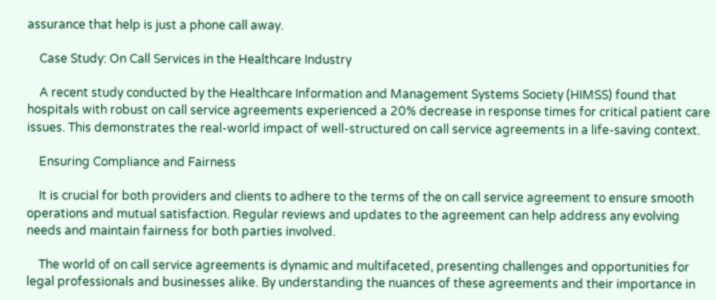assurance that help is just a phone call away.

    Case Study: On Call Services in the Healthcare Industry

    A recent study conducted by the Healthcare Information and Management Systems Society (HIMSS) found that hospitals with robust on call service agreements experienced a 20% decrease in response times for critical patient care issues. This demonstrates the real-world impact of well-structured on call service agreements in a life-saving context.

    Ensuring Compliance and Fairness

    It is crucial for both providers and clients to adhere to the terms of the on call service agreement to ensure smooth operations and mutual satisfaction. Regular reviews and updates to the agreement can help address any evolving needs and maintain fairness for both parties involved.

    The world of on call service agreements is dynamic and multifaceted, presenting challenges and opportunities for legal professionals and businesses alike. By understanding the nuances of these agreements and their importance in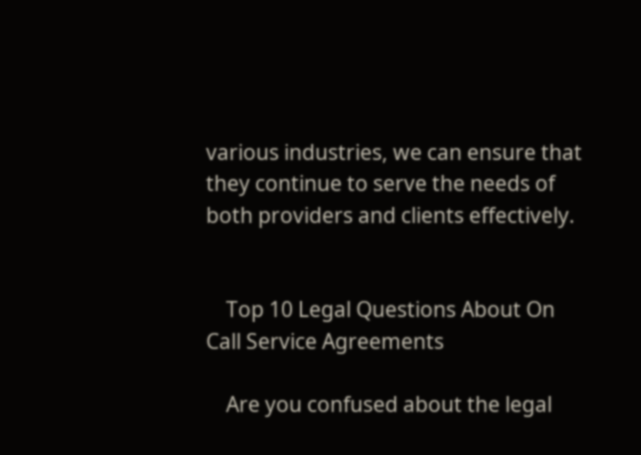various industries, we can ensure that they continue to serve the needs of both providers and clients effectively.


    Top 10 Legal Questions About On Call Service Agreements

    Are you confused about the legal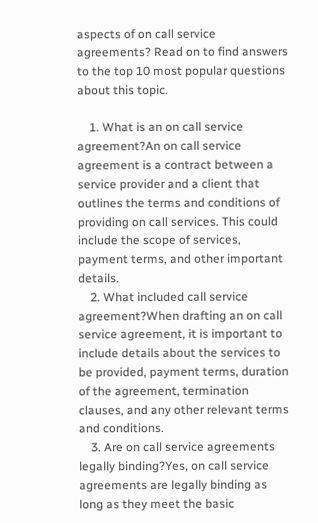aspects of on call service agreements? Read on to find answers to the top 10 most popular questions about this topic.

    1. What is an on call service agreement?An on call service agreement is a contract between a service provider and a client that outlines the terms and conditions of providing on call services. This could include the scope of services, payment terms, and other important details.
    2. What included call service agreement?When drafting an on call service agreement, it is important to include details about the services to be provided, payment terms, duration of the agreement, termination clauses, and any other relevant terms and conditions.
    3. Are on call service agreements legally binding?Yes, on call service agreements are legally binding as long as they meet the basic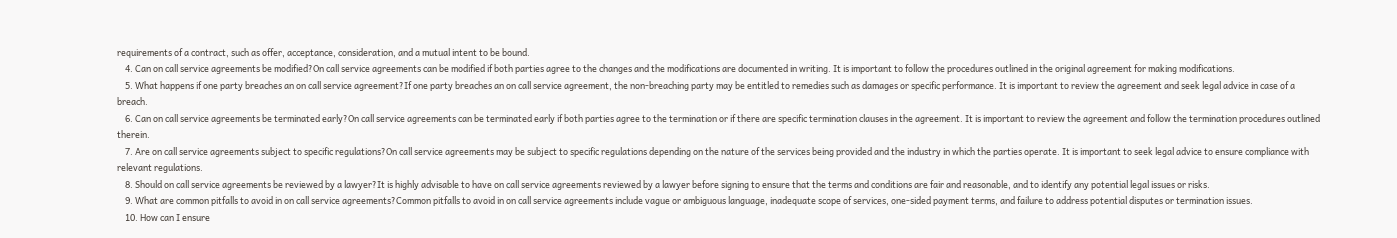requirements of a contract, such as offer, acceptance, consideration, and a mutual intent to be bound.
    4. Can on call service agreements be modified?On call service agreements can be modified if both parties agree to the changes and the modifications are documented in writing. It is important to follow the procedures outlined in the original agreement for making modifications.
    5. What happens if one party breaches an on call service agreement?If one party breaches an on call service agreement, the non-breaching party may be entitled to remedies such as damages or specific performance. It is important to review the agreement and seek legal advice in case of a breach.
    6. Can on call service agreements be terminated early?On call service agreements can be terminated early if both parties agree to the termination or if there are specific termination clauses in the agreement. It is important to review the agreement and follow the termination procedures outlined therein.
    7. Are on call service agreements subject to specific regulations?On call service agreements may be subject to specific regulations depending on the nature of the services being provided and the industry in which the parties operate. It is important to seek legal advice to ensure compliance with relevant regulations.
    8. Should on call service agreements be reviewed by a lawyer?It is highly advisable to have on call service agreements reviewed by a lawyer before signing to ensure that the terms and conditions are fair and reasonable, and to identify any potential legal issues or risks.
    9. What are common pitfalls to avoid in on call service agreements?Common pitfalls to avoid in on call service agreements include vague or ambiguous language, inadequate scope of services, one-sided payment terms, and failure to address potential disputes or termination issues.
    10. How can I ensure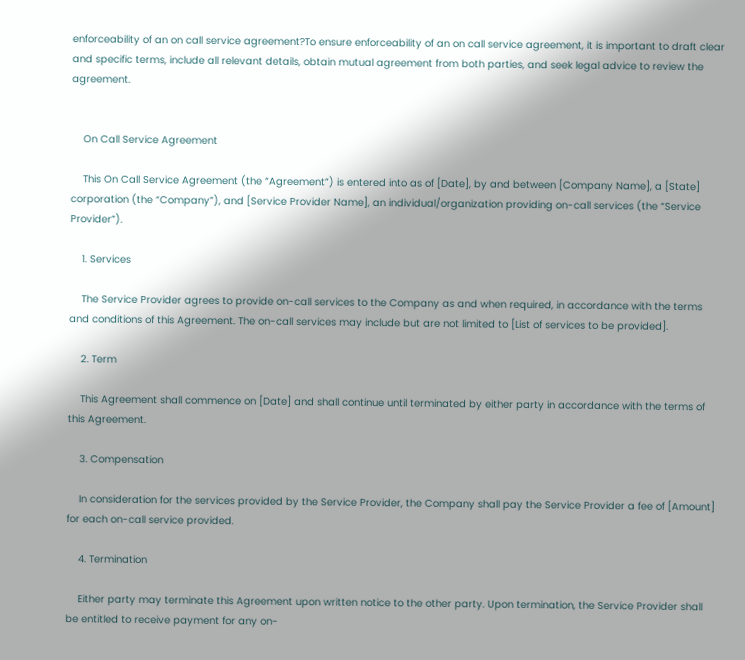enforceability of an on call service agreement?To ensure enforceability of an on call service agreement, it is important to draft clear and specific terms, include all relevant details, obtain mutual agreement from both parties, and seek legal advice to review the agreement.


    On Call Service Agreement

    This On Call Service Agreement (the “Agreement”) is entered into as of [Date], by and between [Company Name], a [State] corporation (the “Company”), and [Service Provider Name], an individual/organization providing on-call services (the “Service Provider”).

    1. Services

    The Service Provider agrees to provide on-call services to the Company as and when required, in accordance with the terms and conditions of this Agreement. The on-call services may include but are not limited to [List of services to be provided].

    2. Term

    This Agreement shall commence on [Date] and shall continue until terminated by either party in accordance with the terms of this Agreement.

    3. Compensation

    In consideration for the services provided by the Service Provider, the Company shall pay the Service Provider a fee of [Amount] for each on-call service provided.

    4. Termination

    Either party may terminate this Agreement upon written notice to the other party. Upon termination, the Service Provider shall be entitled to receive payment for any on-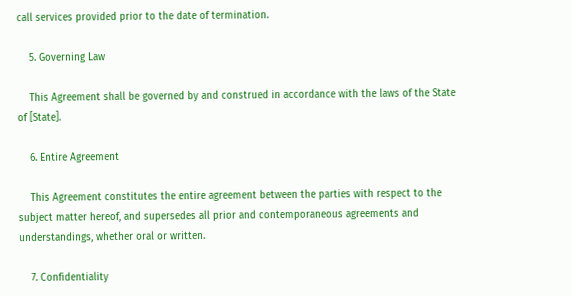call services provided prior to the date of termination.

    5. Governing Law

    This Agreement shall be governed by and construed in accordance with the laws of the State of [State].

    6. Entire Agreement

    This Agreement constitutes the entire agreement between the parties with respect to the subject matter hereof, and supersedes all prior and contemporaneous agreements and understandings, whether oral or written.

    7. Confidentiality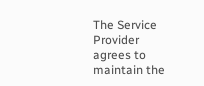The Service Provider agrees to maintain the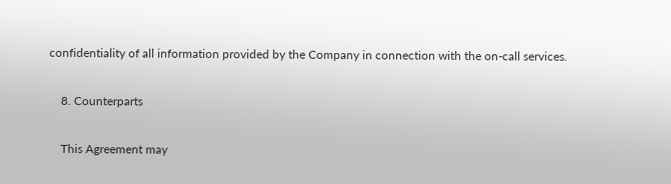confidentiality of all information provided by the Company in connection with the on-call services.

    8. Counterparts

    This Agreement may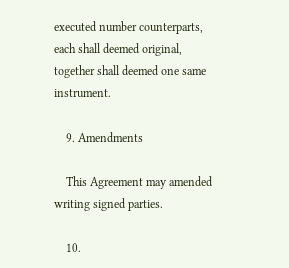executed number counterparts, each shall deemed original, together shall deemed one same instrument.

    9. Amendments

    This Agreement may amended writing signed parties.

    10.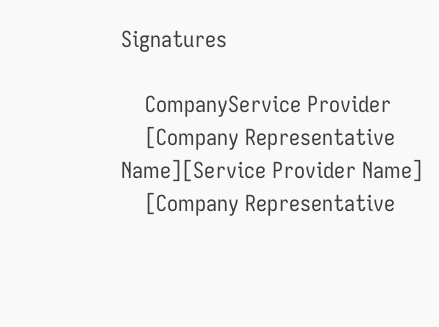Signatures

    CompanyService Provider
    [Company Representative Name][Service Provider Name]
    [Company Representative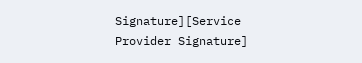Signature][Service Provider Signature]